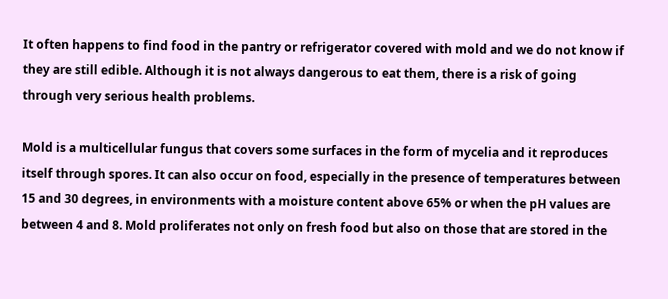It often happens to find food in the pantry or refrigerator covered with mold and we do not know if they are still edible. Although it is not always dangerous to eat them, there is a risk of going through very serious health problems.

Mold is a multicellular fungus that covers some surfaces in the form of mycelia and it reproduces itself through spores. It can also occur on food, especially in the presence of temperatures between 15 and 30 degrees, in environments with a moisture content above 65% or when the pH values are between 4 and 8. Mold proliferates not only on fresh food but also on those that are stored in the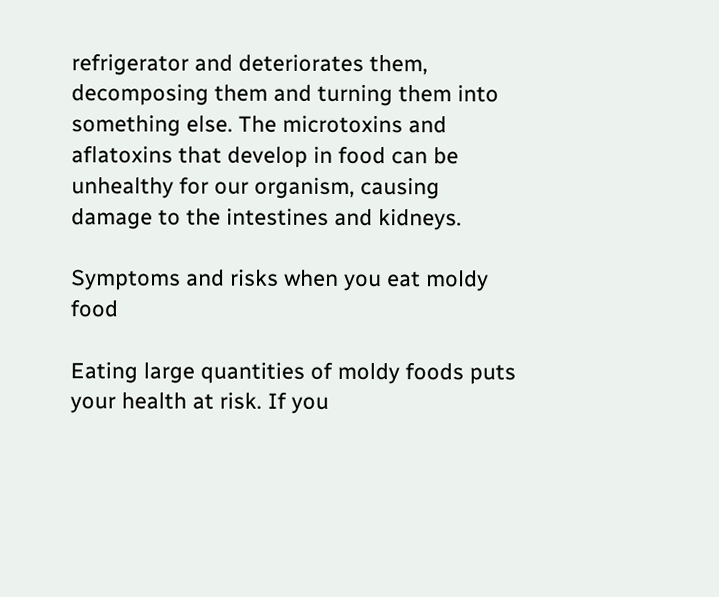refrigerator and deteriorates them, decomposing them and turning them into something else. The microtoxins and aflatoxins that develop in food can be unhealthy for our organism, causing damage to the intestines and kidneys.

Symptoms and risks when you eat moldy food

Eating large quantities of moldy foods puts your health at risk. If you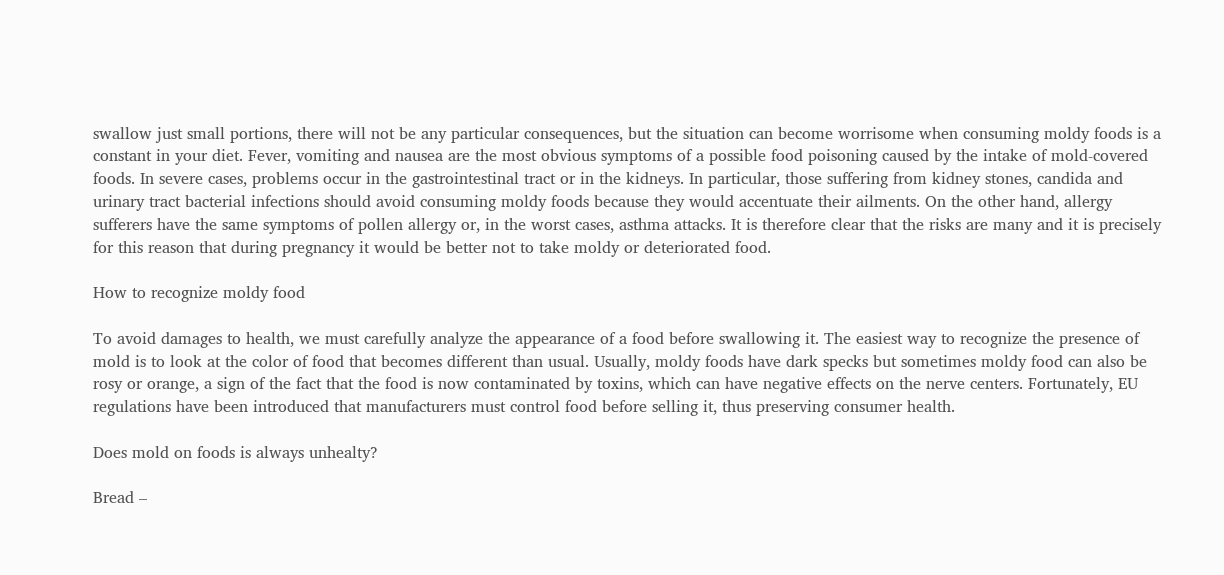swallow just small portions, there will not be any particular consequences, but the situation can become worrisome when consuming moldy foods is a constant in your diet. Fever, vomiting and nausea are the most obvious symptoms of a possible food poisoning caused by the intake of mold-covered foods. In severe cases, problems occur in the gastrointestinal tract or in the kidneys. In particular, those suffering from kidney stones, candida and urinary tract bacterial infections should avoid consuming moldy foods because they would accentuate their ailments. On the other hand, allergy sufferers have the same symptoms of pollen allergy or, in the worst cases, asthma attacks. It is therefore clear that the risks are many and it is precisely for this reason that during pregnancy it would be better not to take moldy or deteriorated food.

How to recognize moldy food

To avoid damages to health, we must carefully analyze the appearance of a food before swallowing it. The easiest way to recognize the presence of mold is to look at the color of food that becomes different than usual. Usually, moldy foods have dark specks but sometimes moldy food can also be rosy or orange, a sign of the fact that the food is now contaminated by toxins, which can have negative effects on the nerve centers. Fortunately, EU regulations have been introduced that manufacturers must control food before selling it, thus preserving consumer health.

Does mold on foods is always unhealty?

Bread –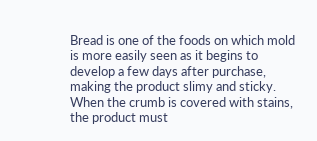Bread is one of the foods on which mold is more easily seen as it begins to develop a few days after purchase, making the product slimy and sticky. When the crumb is covered with stains, the product must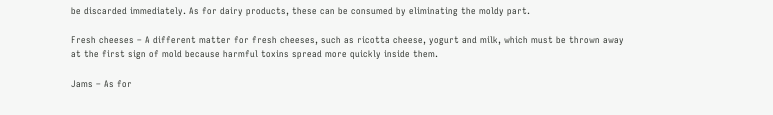be discarded immediately. As for dairy products, these can be consumed by eliminating the moldy part.

Fresh cheeses – A different matter for fresh cheeses, such as ricotta cheese, yogurt and milk, which must be thrown away at the first sign of mold because harmful toxins spread more quickly inside them.

Jams – As for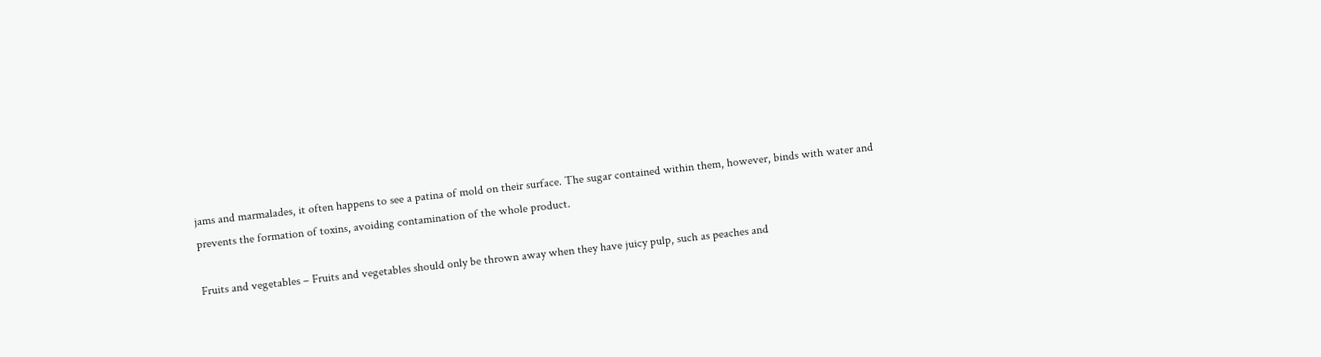jams and marmalades, it often happens to see a patina of mold on their surface. The sugar contained within them, however, binds with water and prevents the formation of toxins, avoiding contamination of the whole product.

Fruits and vegetables – Fruits and vegetables should only be thrown away when they have juicy pulp, such as peaches and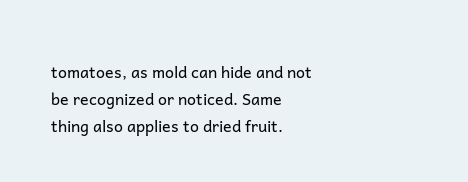tomatoes, as mold can hide and not be recognized or noticed. Same thing also applies to dried fruit.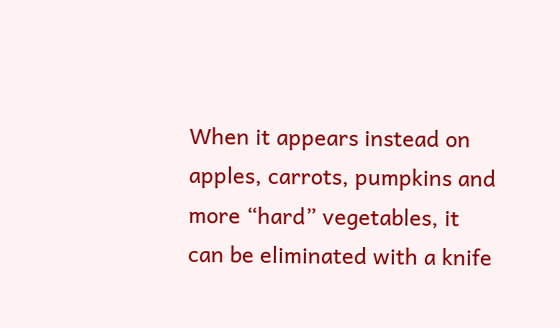When it appears instead on apples, carrots, pumpkins and more “hard” vegetables, it can be eliminated with a knife